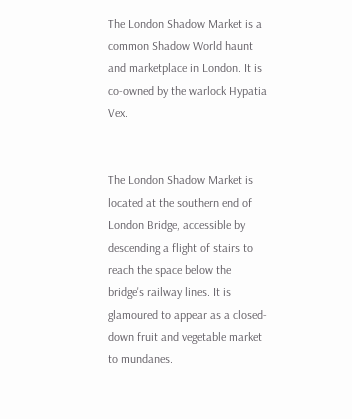The London Shadow Market is a common Shadow World haunt and marketplace in London. It is co-owned by the warlock Hypatia Vex.


The London Shadow Market is located at the southern end of London Bridge, accessible by descending a flight of stairs to reach the space below the bridge's railway lines. It is glamoured to appear as a closed-down fruit and vegetable market to mundanes.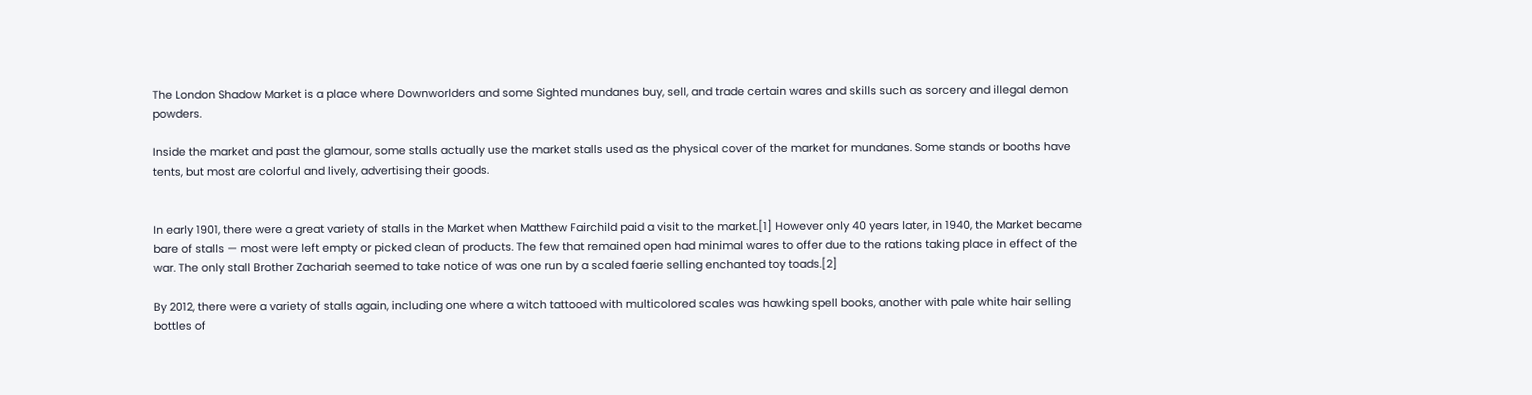The London Shadow Market is a place where Downworlders and some Sighted mundanes buy, sell, and trade certain wares and skills such as sorcery and illegal demon powders.

Inside the market and past the glamour, some stalls actually use the market stalls used as the physical cover of the market for mundanes. Some stands or booths have tents, but most are colorful and lively, advertising their goods.


In early 1901, there were a great variety of stalls in the Market when Matthew Fairchild paid a visit to the market.[1] However only 40 years later, in 1940, the Market became bare of stalls — most were left empty or picked clean of products. The few that remained open had minimal wares to offer due to the rations taking place in effect of the war. The only stall Brother Zachariah seemed to take notice of was one run by a scaled faerie selling enchanted toy toads.[2]

By 2012, there were a variety of stalls again, including one where a witch tattooed with multicolored scales was hawking spell books, another with pale white hair selling bottles of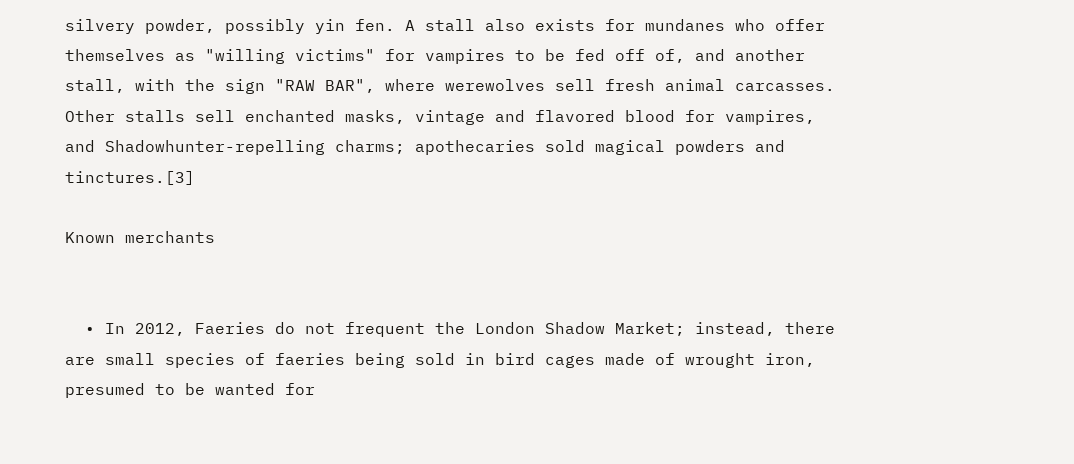silvery powder, possibly yin fen. A stall also exists for mundanes who offer themselves as "willing victims" for vampires to be fed off of, and another stall, with the sign "RAW BAR", where werewolves sell fresh animal carcasses. Other stalls sell enchanted masks, vintage and flavored blood for vampires, and Shadowhunter-repelling charms; apothecaries sold magical powders and tinctures.[3]

Known merchants


  • In 2012, Faeries do not frequent the London Shadow Market; instead, there are small species of faeries being sold in bird cages made of wrought iron, presumed to be wanted for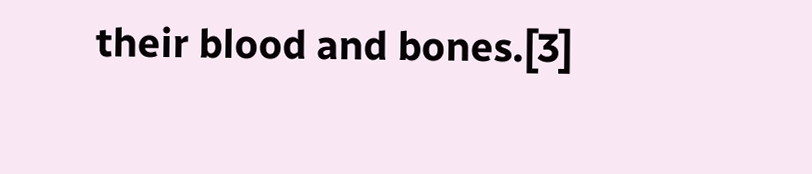their blood and bones.[3]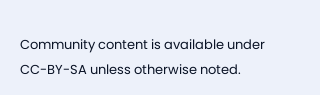Community content is available under CC-BY-SA unless otherwise noted.